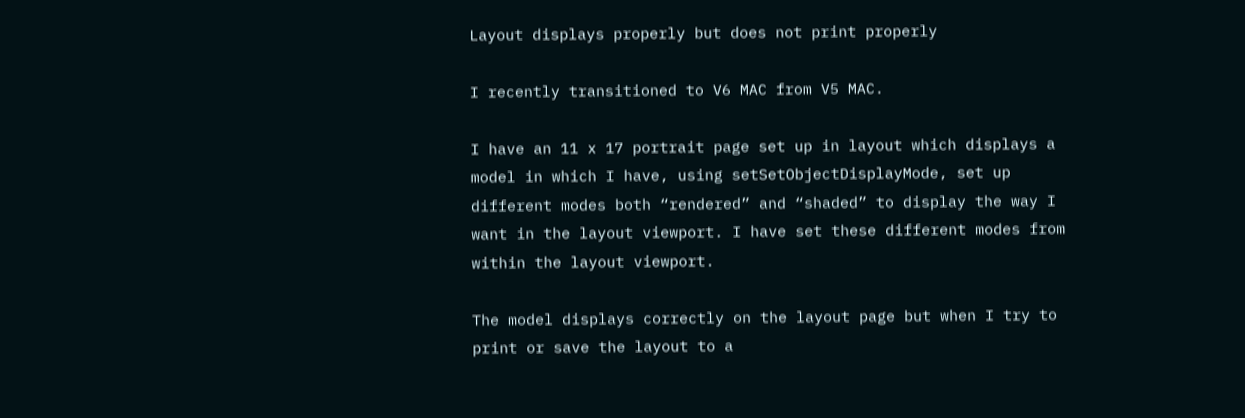Layout displays properly but does not print properly

I recently transitioned to V6 MAC from V5 MAC.

I have an 11 x 17 portrait page set up in layout which displays a model in which I have, using setSetObjectDisplayMode, set up different modes both “rendered” and “shaded” to display the way I want in the layout viewport. I have set these different modes from within the layout viewport.

The model displays correctly on the layout page but when I try to print or save the layout to a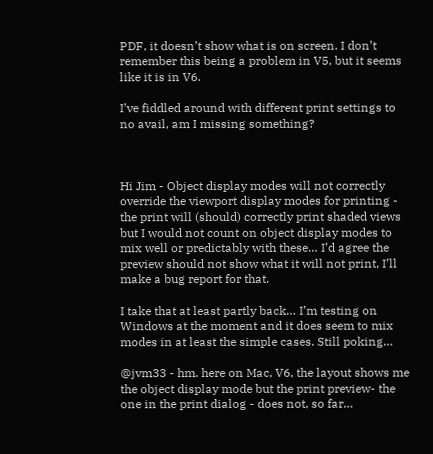PDF, it doesn’t show what is on screen. I don’t remember this being a problem in V5, but it seems like it is in V6.

I’ve fiddled around with different print settings to no avail, am I missing something?



Hi Jim - Object display modes will not correctly override the viewport display modes for printing - the print will (should) correctly print shaded views but I would not count on object display modes to mix well or predictably with these… I’d agree the preview should not show what it will not print, I’ll make a bug report for that.

I take that at least partly back… I’m testing on Windows at the moment and it does seem to mix modes in at least the simple cases. Still poking…

@jvm33 - hm. here on Mac, V6, the layout shows me the object display mode but the print preview- the one in the print dialog - does not, so far…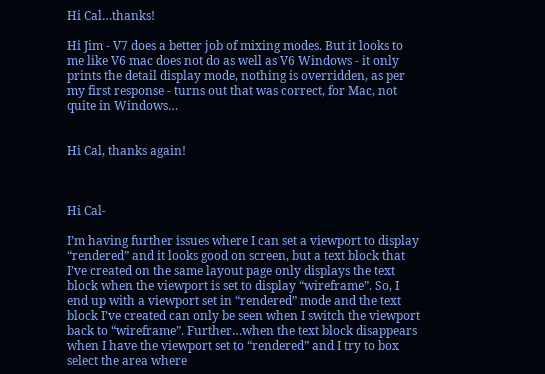Hi Cal…thanks!

Hi Jim - V7 does a better job of mixing modes. But it looks to me like V6 mac does not do as well as V6 Windows - it only prints the detail display mode, nothing is overridden, as per my first response - turns out that was correct, for Mac, not quite in Windows…


Hi Cal, thanks again!



Hi Cal-

I’m having further issues where I can set a viewport to display “rendered” and it looks good on screen, but a text block that I’ve created on the same layout page only displays the text block when the viewport is set to display “wireframe”. So, I end up with a viewport set in “rendered” mode and the text block I’ve created can only be seen when I switch the viewport back to “wireframe”. Further…when the text block disappears when I have the viewport set to “rendered” and I try to box select the area where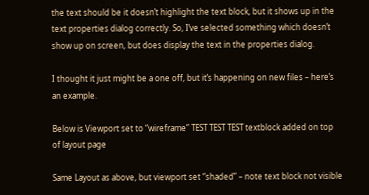the text should be it doesn’t highlight the text block, but it shows up in the text properties dialog correctly. So, I’ve selected something which doesn’t show up on screen, but does display the text in the properties dialog.

I thought it just might be a one off, but it’s happening on new files – here’s an example.

Below is Viewport set to “wireframe” TEST TEST TEST textblock added on top of layout page

Same Layout as above, but viewport set “shaded” – note text block not visible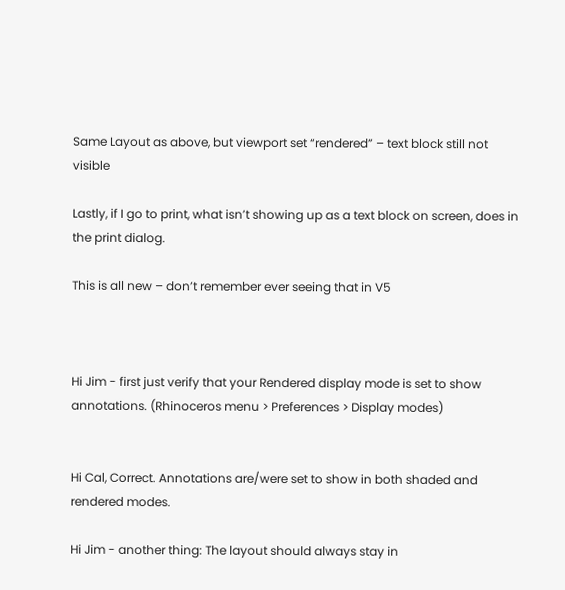Same Layout as above, but viewport set “rendered” – text block still not visible

Lastly, if I go to print, what isn’t showing up as a text block on screen, does in the print dialog.

This is all new – don’t remember ever seeing that in V5



Hi Jim - first just verify that your Rendered display mode is set to show annotations. (Rhinoceros menu > Preferences > Display modes)


Hi Cal, Correct. Annotations are/were set to show in both shaded and rendered modes.

Hi Jim - another thing: The layout should always stay in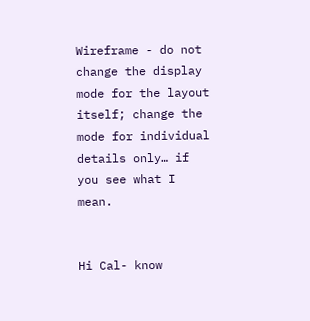Wireframe - do not change the display mode for the layout itself; change the mode for individual details only… if you see what I mean.


Hi Cal- know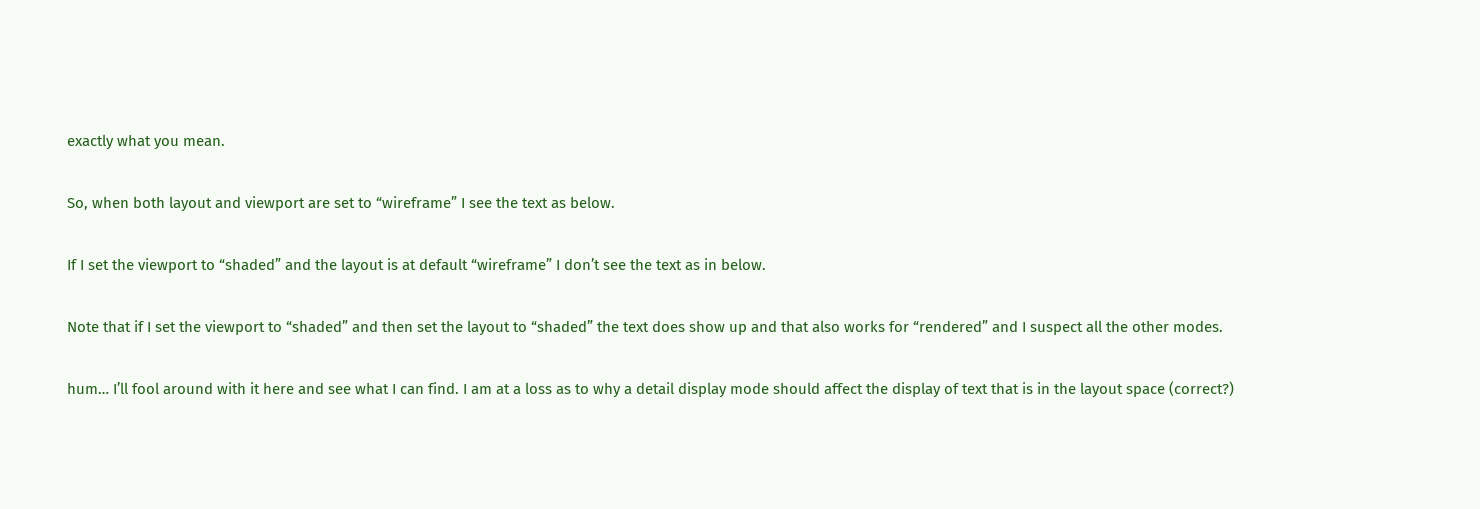exactly what you mean.

So, when both layout and viewport are set to “wireframe” I see the text as below.

If I set the viewport to “shaded” and the layout is at default “wireframe” I don’t see the text as in below.

Note that if I set the viewport to “shaded” and then set the layout to “shaded” the text does show up and that also works for “rendered” and I suspect all the other modes.

hum… I’ll fool around with it here and see what I can find. I am at a loss as to why a detail display mode should affect the display of text that is in the layout space (correct?)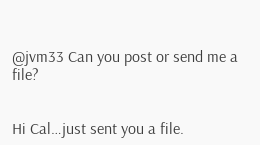@jvm33 Can you post or send me a file?


Hi Cal…just sent you a file.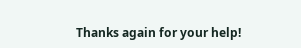Thanks again for your help!